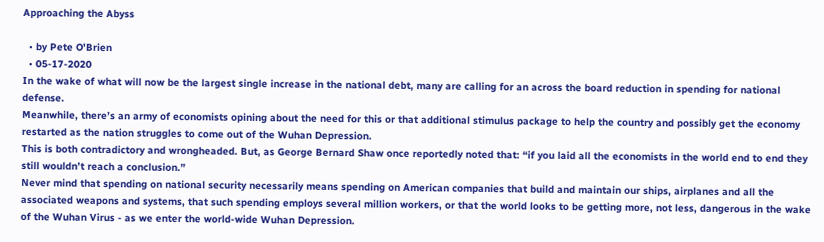Approaching the Abyss

  • by Pete O'Brien
  • 05-17-2020
In the wake of what will now be the largest single increase in the national debt, many are calling for an across the board reduction in spending for national defense.
Meanwhile, there’s an army of economists opining about the need for this or that additional stimulus package to help the country and possibly get the economy restarted as the nation struggles to come out of the Wuhan Depression.
This is both contradictory and wrongheaded. But, as George Bernard Shaw once reportedly noted that: “if you laid all the economists in the world end to end they still wouldn’t reach a conclusion.”
Never mind that spending on national security necessarily means spending on American companies that build and maintain our ships, airplanes and all the associated weapons and systems, that such spending employs several million workers, or that the world looks to be getting more, not less, dangerous in the wake of the Wuhan Virus - as we enter the world-wide Wuhan Depression.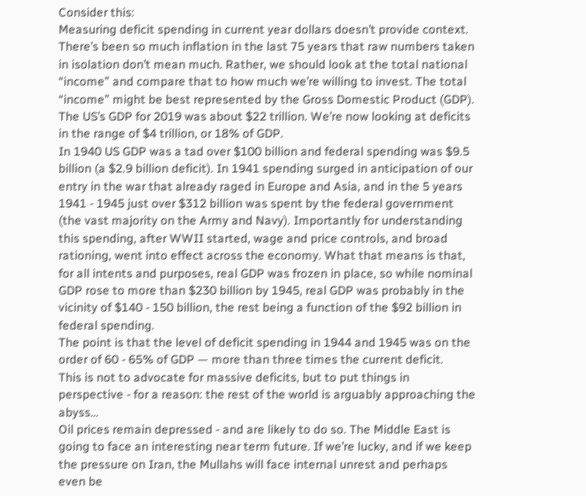Consider this:
Measuring deficit spending in current year dollars doesn’t provide context. There’s been so much inflation in the last 75 years that raw numbers taken in isolation don’t mean much. Rather, we should look at the total national “income” and compare that to how much we’re willing to invest. The total “income” might be best represented by the Gross Domestic Product (GDP).
The US’s GDP for 2019 was about $22 trillion. We’re now looking at deficits in the range of $4 trillion, or 18% of GDP.
In 1940 US GDP was a tad over $100 billion and federal spending was $9.5 billion (a $2.9 billion deficit). In 1941 spending surged in anticipation of our entry in the war that already raged in Europe and Asia, and in the 5 years 1941 - 1945 just over $312 billion was spent by the federal government (the vast majority on the Army and Navy). Importantly for understanding this spending, after WWII started, wage and price controls, and broad rationing, went into effect across the economy. What that means is that, for all intents and purposes, real GDP was frozen in place, so while nominal GDP rose to more than $230 billion by 1945, real GDP was probably in the vicinity of $140 - 150 billion, the rest being a function of the $92 billion in federal spending.
The point is that the level of deficit spending in 1944 and 1945 was on the order of 60 - 65% of GDP — more than three times the current deficit.
This is not to advocate for massive deficits, but to put things in perspective - for a reason: the rest of the world is arguably approaching the abyss…
Oil prices remain depressed - and are likely to do so. The Middle East is going to face an interesting near term future. If we’re lucky, and if we keep the pressure on Iran, the Mullahs will face internal unrest and perhaps even be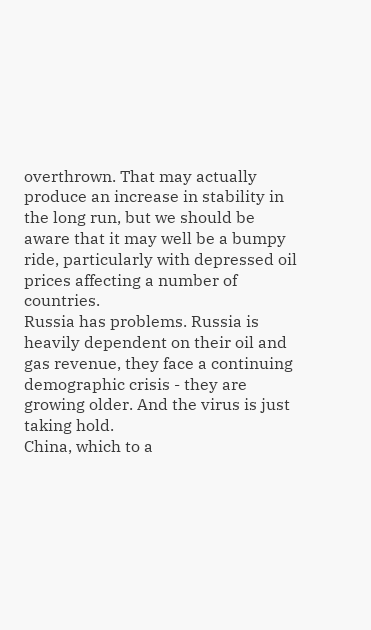overthrown. That may actually produce an increase in stability in the long run, but we should be aware that it may well be a bumpy ride, particularly with depressed oil prices affecting a number of countries.
Russia has problems. Russia is heavily dependent on their oil and gas revenue, they face a continuing demographic crisis - they are growing older. And the virus is just taking hold.
China, which to a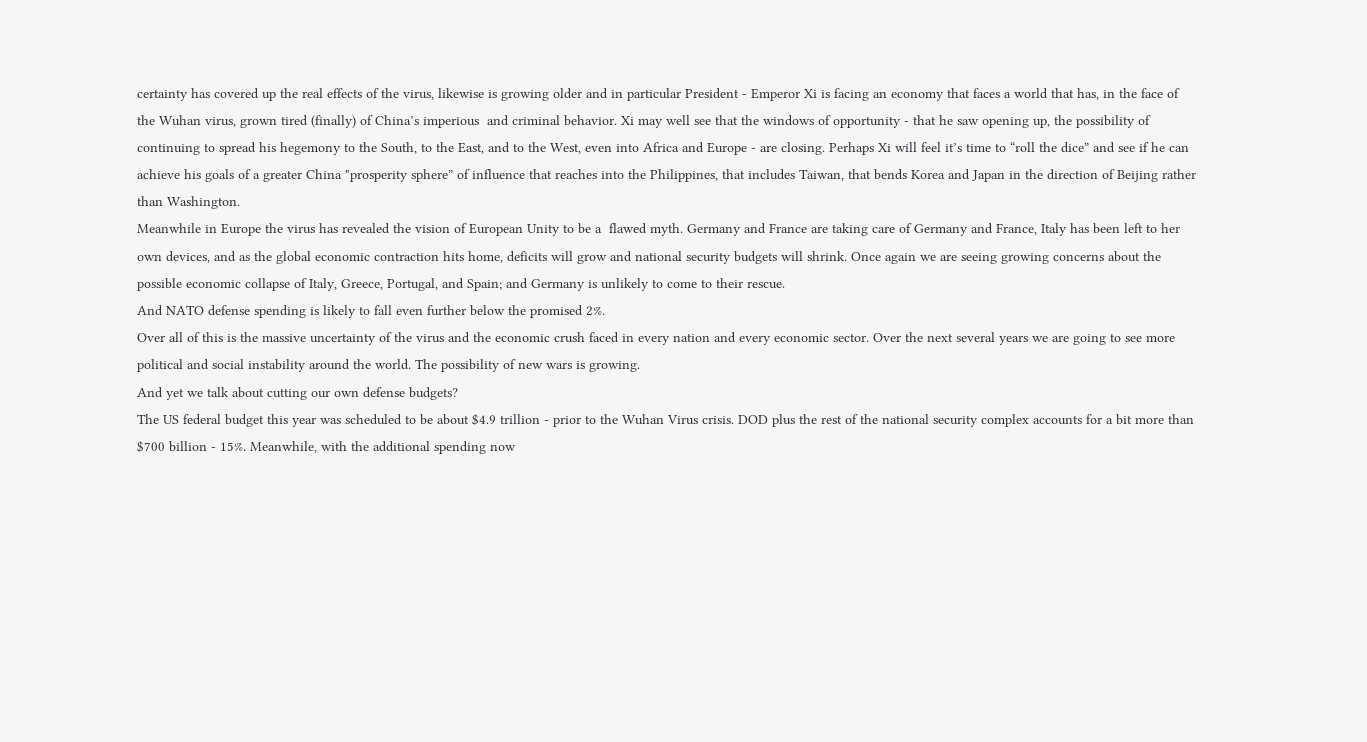certainty has covered up the real effects of the virus, likewise is growing older and in particular President - Emperor Xi is facing an economy that faces a world that has, in the face of the Wuhan virus, grown tired (finally) of China’s imperious  and criminal behavior. Xi may well see that the windows of opportunity - that he saw opening up, the possibility of continuing to spread his hegemony to the South, to the East, and to the West, even into Africa and Europe - are closing. Perhaps Xi will feel it’s time to “roll the dice” and see if he can achieve his goals of a greater China "prosperity sphere” of influence that reaches into the Philippines, that includes Taiwan, that bends Korea and Japan in the direction of Beijing rather than Washington.
Meanwhile in Europe the virus has revealed the vision of European Unity to be a  flawed myth. Germany and France are taking care of Germany and France, Italy has been left to her own devices, and as the global economic contraction hits home, deficits will grow and national security budgets will shrink. Once again we are seeing growing concerns about the possible economic collapse of Italy, Greece, Portugal, and Spain; and Germany is unlikely to come to their rescue.
And NATO defense spending is likely to fall even further below the promised 2%.
Over all of this is the massive uncertainty of the virus and the economic crush faced in every nation and every economic sector. Over the next several years we are going to see more political and social instability around the world. The possibility of new wars is growing.
And yet we talk about cutting our own defense budgets?
The US federal budget this year was scheduled to be about $4.9 trillion - prior to the Wuhan Virus crisis. DOD plus the rest of the national security complex accounts for a bit more than $700 billion - 15%. Meanwhile, with the additional spending now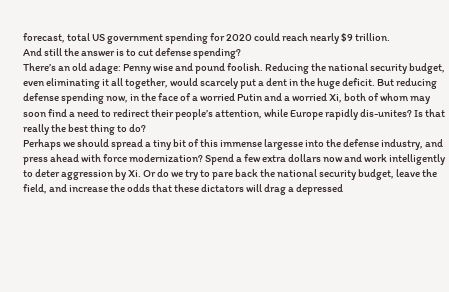forecast, total US government spending for 2020 could reach nearly $9 trillion.
And still the answer is to cut defense spending?
There’s an old adage: Penny wise and pound foolish. Reducing the national security budget, even eliminating it all together, would scarcely put a dent in the huge deficit. But reducing defense spending now, in the face of a worried Putin and a worried Xi, both of whom may soon find a need to redirect their people’s attention, while Europe rapidly dis-unites? Is that really the best thing to do?
Perhaps we should spread a tiny bit of this immense largesse into the defense industry, and press ahead with force modernization? Spend a few extra dollars now and work intelligently to deter aggression by Xi. Or do we try to pare back the national security budget, leave the field, and increase the odds that these dictators will drag a depressed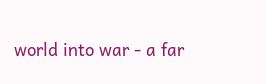world into war - a far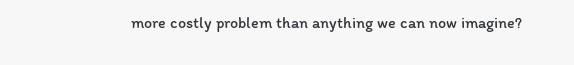more costly problem than anything we can now imagine?